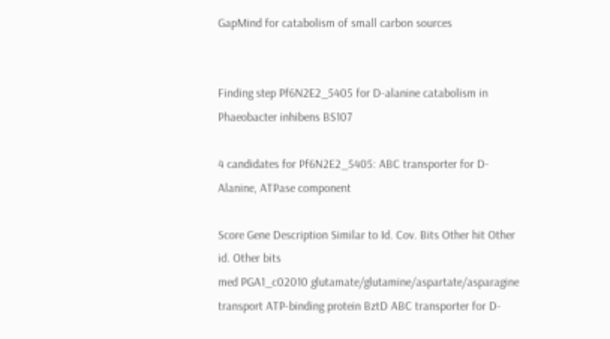GapMind for catabolism of small carbon sources


Finding step Pf6N2E2_5405 for D-alanine catabolism in Phaeobacter inhibens BS107

4 candidates for Pf6N2E2_5405: ABC transporter for D-Alanine, ATPase component

Score Gene Description Similar to Id. Cov. Bits Other hit Other id. Other bits
med PGA1_c02010 glutamate/glutamine/aspartate/asparagine transport ATP-binding protein BztD ABC transporter for D-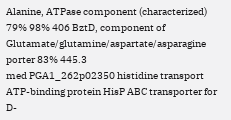Alanine, ATPase component (characterized) 79% 98% 406 BztD, component of Glutamate/glutamine/aspartate/asparagine porter 83% 445.3
med PGA1_262p02350 histidine transport ATP-binding protein HisP ABC transporter for D-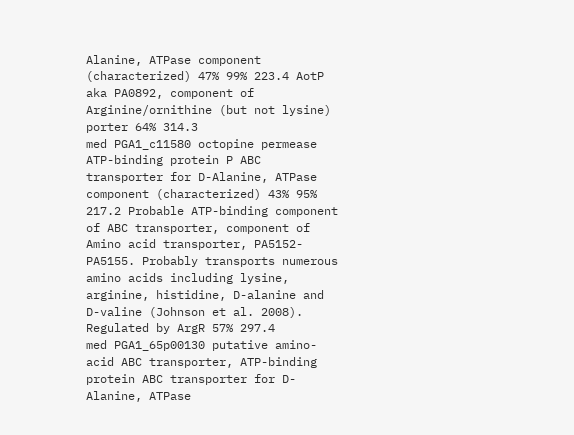Alanine, ATPase component (characterized) 47% 99% 223.4 AotP aka PA0892, component of Arginine/ornithine (but not lysine) porter 64% 314.3
med PGA1_c11580 octopine permease ATP-binding protein P ABC transporter for D-Alanine, ATPase component (characterized) 43% 95% 217.2 Probable ATP-binding component of ABC transporter, component of Amino acid transporter, PA5152-PA5155. Probably transports numerous amino acids including lysine, arginine, histidine, D-alanine and D-valine (Johnson et al. 2008). Regulated by ArgR 57% 297.4
med PGA1_65p00130 putative amino-acid ABC transporter, ATP-binding protein ABC transporter for D-Alanine, ATPase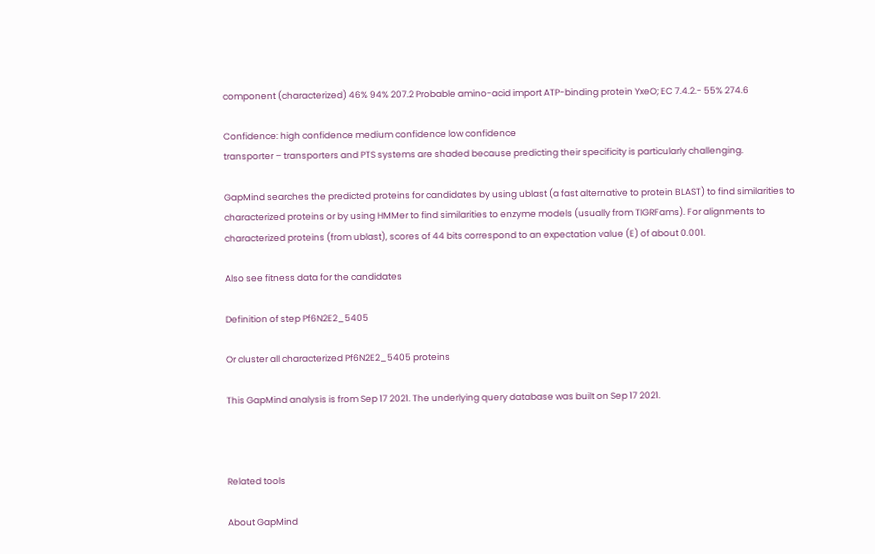component (characterized) 46% 94% 207.2 Probable amino-acid import ATP-binding protein YxeO; EC 7.4.2.- 55% 274.6

Confidence: high confidence medium confidence low confidence
transporter – transporters and PTS systems are shaded because predicting their specificity is particularly challenging.

GapMind searches the predicted proteins for candidates by using ublast (a fast alternative to protein BLAST) to find similarities to characterized proteins or by using HMMer to find similarities to enzyme models (usually from TIGRFams). For alignments to characterized proteins (from ublast), scores of 44 bits correspond to an expectation value (E) of about 0.001.

Also see fitness data for the candidates

Definition of step Pf6N2E2_5405

Or cluster all characterized Pf6N2E2_5405 proteins

This GapMind analysis is from Sep 17 2021. The underlying query database was built on Sep 17 2021.



Related tools

About GapMind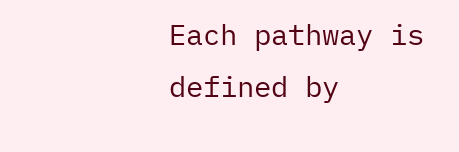Each pathway is defined by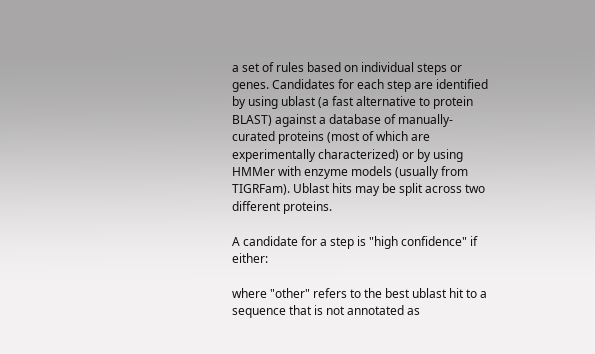a set of rules based on individual steps or genes. Candidates for each step are identified by using ublast (a fast alternative to protein BLAST) against a database of manually-curated proteins (most of which are experimentally characterized) or by using HMMer with enzyme models (usually from TIGRFam). Ublast hits may be split across two different proteins.

A candidate for a step is "high confidence" if either:

where "other" refers to the best ublast hit to a sequence that is not annotated as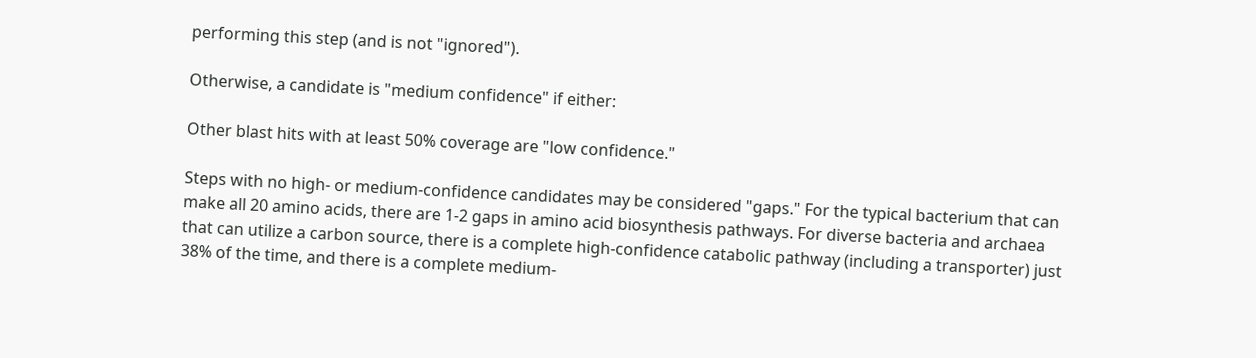performing this step (and is not "ignored").

Otherwise, a candidate is "medium confidence" if either:

Other blast hits with at least 50% coverage are "low confidence."

Steps with no high- or medium-confidence candidates may be considered "gaps." For the typical bacterium that can make all 20 amino acids, there are 1-2 gaps in amino acid biosynthesis pathways. For diverse bacteria and archaea that can utilize a carbon source, there is a complete high-confidence catabolic pathway (including a transporter) just 38% of the time, and there is a complete medium-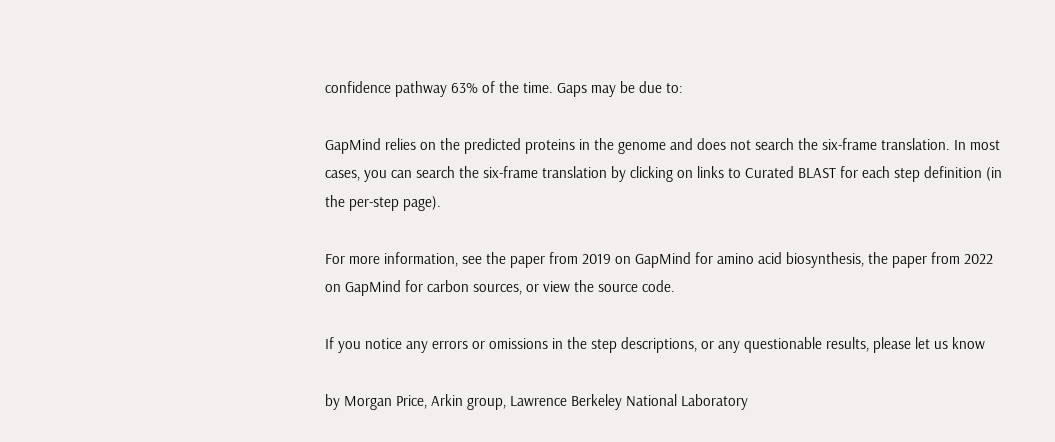confidence pathway 63% of the time. Gaps may be due to:

GapMind relies on the predicted proteins in the genome and does not search the six-frame translation. In most cases, you can search the six-frame translation by clicking on links to Curated BLAST for each step definition (in the per-step page).

For more information, see the paper from 2019 on GapMind for amino acid biosynthesis, the paper from 2022 on GapMind for carbon sources, or view the source code.

If you notice any errors or omissions in the step descriptions, or any questionable results, please let us know

by Morgan Price, Arkin group, Lawrence Berkeley National Laboratory